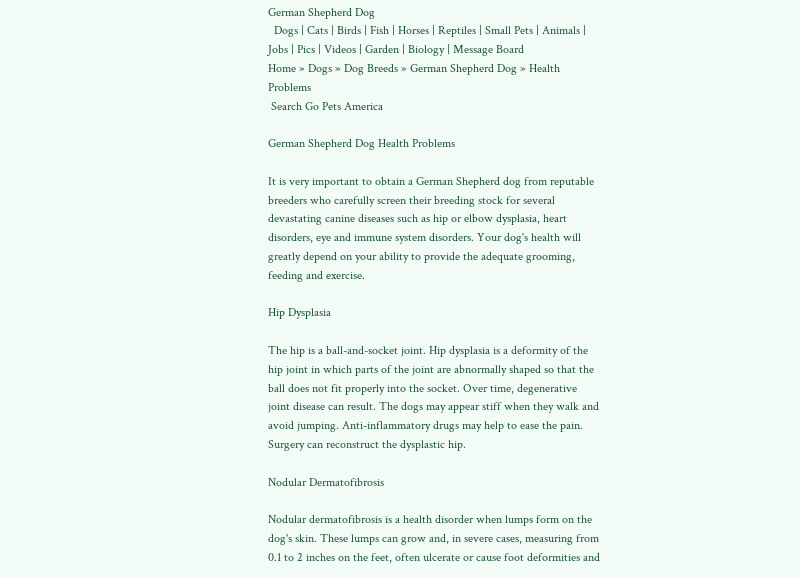German Shepherd Dog
  Dogs | Cats | Birds | Fish | Horses | Reptiles | Small Pets | Animals | Jobs | Pics | Videos | Garden | Biology | Message Board
Home » Dogs » Dog Breeds » German Shepherd Dog » Health Problems
 Search Go Pets America

German Shepherd Dog Health Problems

It is very important to obtain a German Shepherd dog from reputable breeders who carefully screen their breeding stock for several devastating canine diseases such as hip or elbow dysplasia, heart disorders, eye and immune system disorders. Your dog's health will greatly depend on your ability to provide the adequate grooming, feeding and exercise.

Hip Dysplasia

The hip is a ball-and-socket joint. Hip dysplasia is a deformity of the hip joint in which parts of the joint are abnormally shaped so that the ball does not fit properly into the socket. Over time, degenerative joint disease can result. The dogs may appear stiff when they walk and avoid jumping. Anti-inflammatory drugs may help to ease the pain. Surgery can reconstruct the dysplastic hip.

Nodular Dermatofibrosis

Nodular dermatofibrosis is a health disorder when lumps form on the dog's skin. These lumps can grow and, in severe cases, measuring from 0.1 to 2 inches on the feet, often ulcerate or cause foot deformities and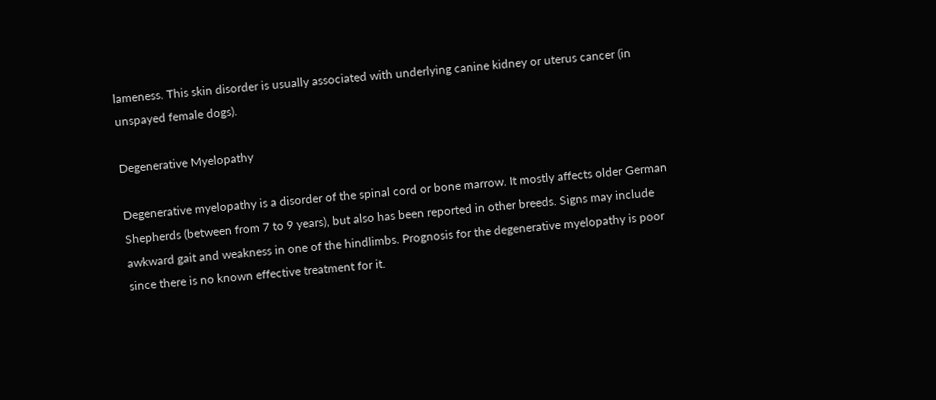lameness. This skin disorder is usually associated with underlying canine kidney or uterus cancer (in unspayed female dogs).

Degenerative Myelopathy

Degenerative myelopathy is a disorder of the spinal cord or bone marrow. It mostly affects older German Shepherds (between from 7 to 9 years), but also has been reported in other breeds. Signs may include awkward gait and weakness in one of the hindlimbs. Prognosis for the degenerative myelopathy is poor since there is no known effective treatment for it.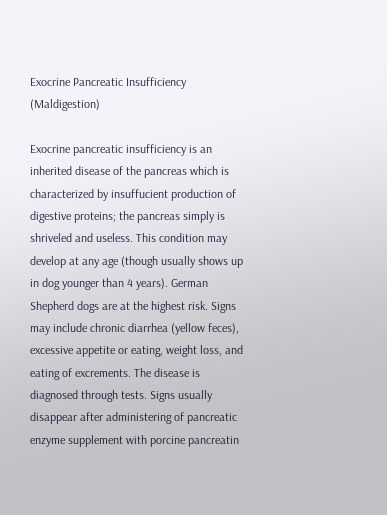Exocrine Pancreatic Insufficiency (Maldigestion)

Exocrine pancreatic insufficiency is an inherited disease of the pancreas which is characterized by insuffucient production of digestive proteins; the pancreas simply is shriveled and useless. This condition may develop at any age (though usually shows up in dog younger than 4 years). German Shepherd dogs are at the highest risk. Signs may include chronic diarrhea (yellow feces), excessive appetite or eating, weight loss, and eating of excrements. The disease is diagnosed through tests. Signs usually disappear after administering of pancreatic enzyme supplement with porcine pancreatin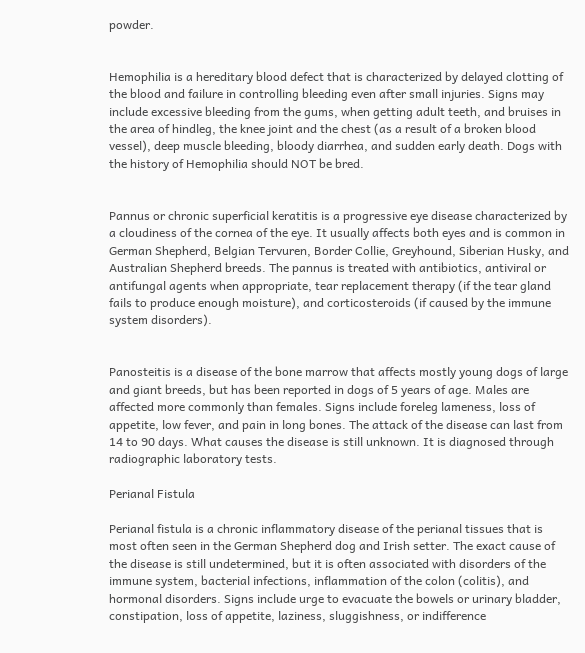powder.


Hemophilia is a hereditary blood defect that is characterized by delayed clotting of the blood and failure in controlling bleeding even after small injuries. Signs may include excessive bleeding from the gums, when getting adult teeth, and bruises in the area of hindleg, the knee joint and the chest (as a result of a broken blood vessel), deep muscle bleeding, bloody diarrhea, and sudden early death. Dogs with the history of Hemophilia should NOT be bred.


Pannus or chronic superficial keratitis is a progressive eye disease characterized by a cloudiness of the cornea of the eye. It usually affects both eyes and is common in German Shepherd, Belgian Tervuren, Border Collie, Greyhound, Siberian Husky, and Australian Shepherd breeds. The pannus is treated with antibiotics, antiviral or antifungal agents when appropriate, tear replacement therapy (if the tear gland fails to produce enough moisture), and corticosteroids (if caused by the immune system disorders).


Panosteitis is a disease of the bone marrow that affects mostly young dogs of large and giant breeds, but has been reported in dogs of 5 years of age. Males are affected more commonly than females. Signs include foreleg lameness, loss of appetite, low fever, and pain in long bones. The attack of the disease can last from 14 to 90 days. What causes the disease is still unknown. It is diagnosed through radiographic laboratory tests.

Perianal Fistula

Perianal fistula is a chronic inflammatory disease of the perianal tissues that is most often seen in the German Shepherd dog and Irish setter. The exact cause of the disease is still undetermined, but it is often associated with disorders of the immune system, bacterial infections, inflammation of the colon (colitis), and hormonal disorders. Signs include urge to evacuate the bowels or urinary bladder, constipation, loss of appetite, laziness, sluggishness, or indifference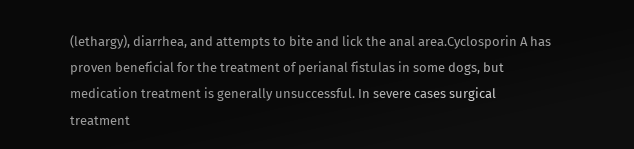(lethargy), diarrhea, and attempts to bite and lick the anal area.Cyclosporin A has proven beneficial for the treatment of perianal fistulas in some dogs, but medication treatment is generally unsuccessful. In severe cases surgical treatment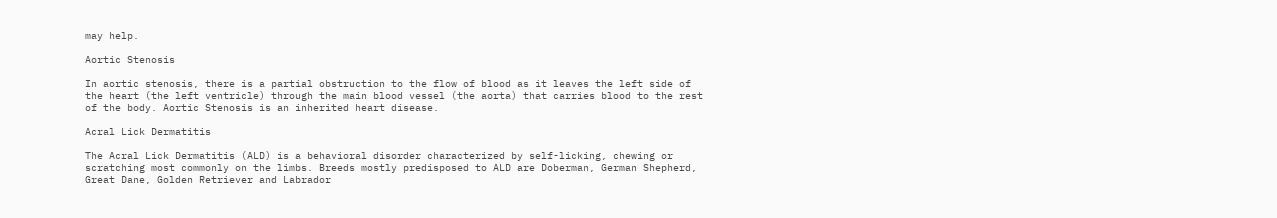may help.

Aortic Stenosis

In aortic stenosis, there is a partial obstruction to the flow of blood as it leaves the left side of the heart (the left ventricle) through the main blood vessel (the aorta) that carries blood to the rest of the body. Aortic Stenosis is an inherited heart disease.

Acral Lick Dermatitis

The Acral Lick Dermatitis (ALD) is a behavioral disorder characterized by self-licking, chewing or scratching most commonly on the limbs. Breeds mostly predisposed to ALD are Doberman, German Shepherd, Great Dane, Golden Retriever and Labrador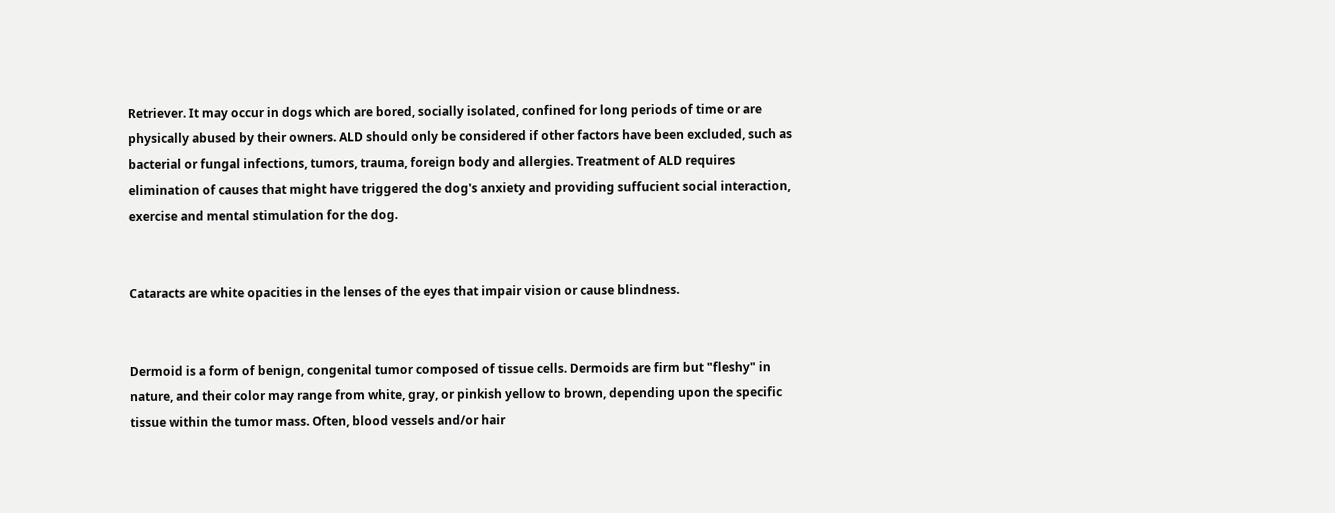Retriever. It may occur in dogs which are bored, socially isolated, confined for long periods of time or are physically abused by their owners. ALD should only be considered if other factors have been excluded, such as bacterial or fungal infections, tumors, trauma, foreign body and allergies. Treatment of ALD requires elimination of causes that might have triggered the dog's anxiety and providing suffucient social interaction, exercise and mental stimulation for the dog.


Cataracts are white opacities in the lenses of the eyes that impair vision or cause blindness.


Dermoid is a form of benign, congenital tumor composed of tissue cells. Dermoids are firm but "fleshy" in nature, and their color may range from white, gray, or pinkish yellow to brown, depending upon the specific tissue within the tumor mass. Often, blood vessels and/or hair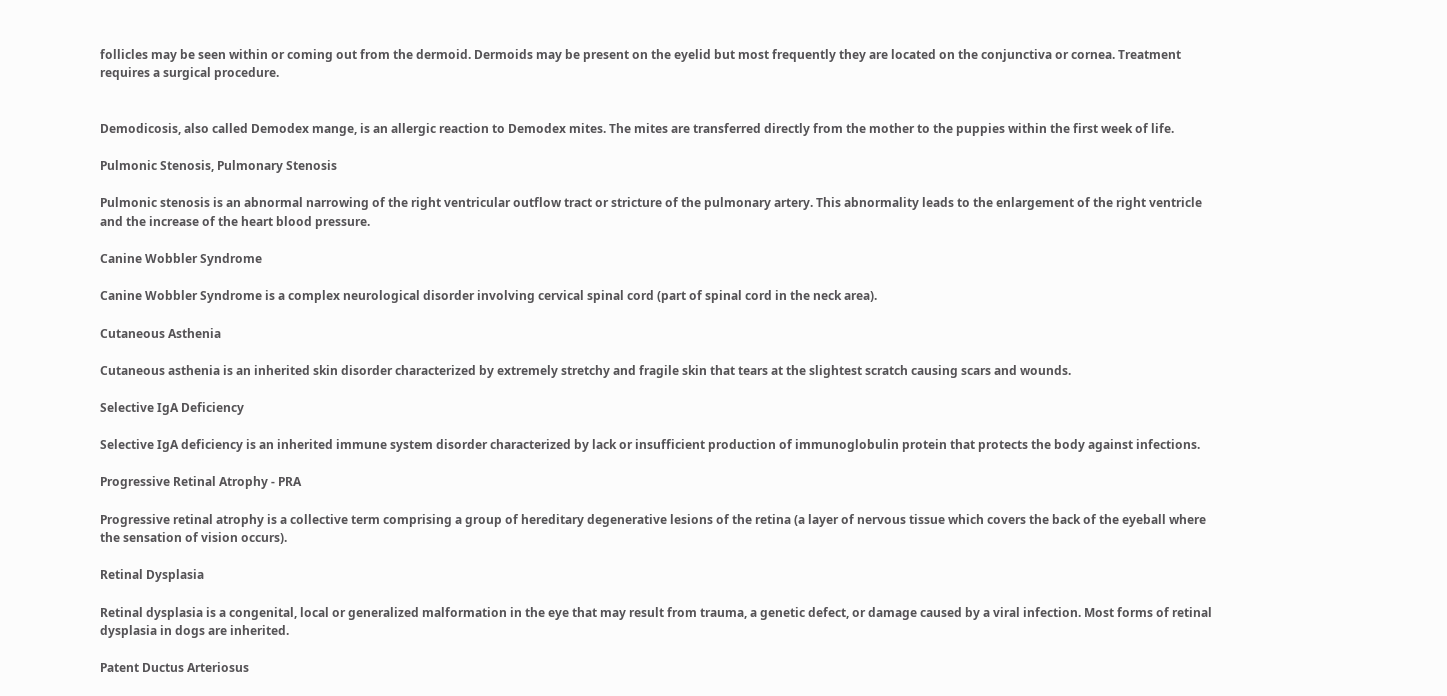follicles may be seen within or coming out from the dermoid. Dermoids may be present on the eyelid but most frequently they are located on the conjunctiva or cornea. Treatment requires a surgical procedure.


Demodicosis, also called Demodex mange, is an allergic reaction to Demodex mites. The mites are transferred directly from the mother to the puppies within the first week of life.

Pulmonic Stenosis, Pulmonary Stenosis

Pulmonic stenosis is an abnormal narrowing of the right ventricular outflow tract or stricture of the pulmonary artery. This abnormality leads to the enlargement of the right ventricle and the increase of the heart blood pressure.

Canine Wobbler Syndrome

Canine Wobbler Syndrome is a complex neurological disorder involving cervical spinal cord (part of spinal cord in the neck area).

Cutaneous Asthenia

Cutaneous asthenia is an inherited skin disorder characterized by extremely stretchy and fragile skin that tears at the slightest scratch causing scars and wounds.

Selective IgA Deficiency

Selective IgA deficiency is an inherited immune system disorder characterized by lack or insufficient production of immunoglobulin protein that protects the body against infections.

Progressive Retinal Atrophy - PRA

Progressive retinal atrophy is a collective term comprising a group of hereditary degenerative lesions of the retina (a layer of nervous tissue which covers the back of the eyeball where the sensation of vision occurs).

Retinal Dysplasia

Retinal dysplasia is a congenital, local or generalized malformation in the eye that may result from trauma, a genetic defect, or damage caused by a viral infection. Most forms of retinal dysplasia in dogs are inherited.

Patent Ductus Arteriosus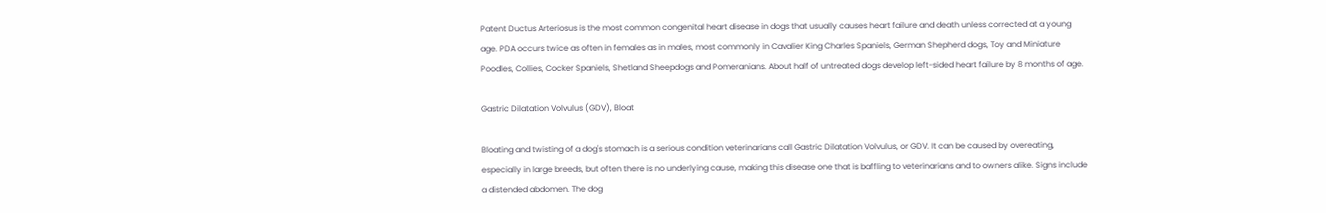Patent Ductus Arteriosus is the most common congenital heart disease in dogs that usually causes heart failure and death unless corrected at a young age. PDA occurs twice as often in females as in males, most commonly in Cavalier King Charles Spaniels, German Shepherd dogs, Toy and Miniature Poodles, Collies, Cocker Spaniels, Shetland Sheepdogs and Pomeranians. About half of untreated dogs develop left-sided heart failure by 8 months of age.

Gastric Dilatation Volvulus (GDV), Bloat

Bloating and twisting of a dog's stomach is a serious condition veterinarians call Gastric Dilatation Volvulus, or GDV. It can be caused by overeating, especially in large breeds, but often there is no underlying cause, making this disease one that is baffling to veterinarians and to owners alike. Signs include a distended abdomen. The dog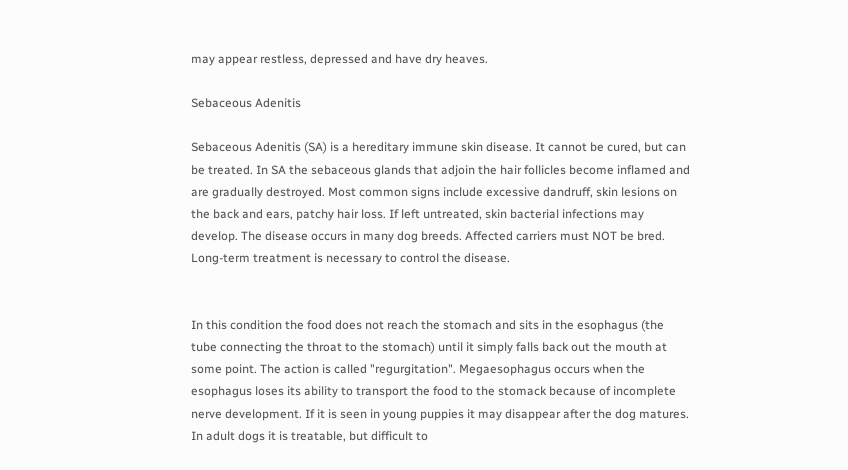may appear restless, depressed and have dry heaves.

Sebaceous Adenitis

Sebaceous Adenitis (SA) is a hereditary immune skin disease. It cannot be cured, but can be treated. In SA the sebaceous glands that adjoin the hair follicles become inflamed and are gradually destroyed. Most common signs include excessive dandruff, skin lesions on the back and ears, patchy hair loss. If left untreated, skin bacterial infections may develop. The disease occurs in many dog breeds. Affected carriers must NOT be bred. Long-term treatment is necessary to control the disease.


In this condition the food does not reach the stomach and sits in the esophagus (the tube connecting the throat to the stomach) until it simply falls back out the mouth at some point. The action is called "regurgitation". Megaesophagus occurs when the esophagus loses its ability to transport the food to the stomack because of incomplete nerve development. If it is seen in young puppies it may disappear after the dog matures. In adult dogs it is treatable, but difficult to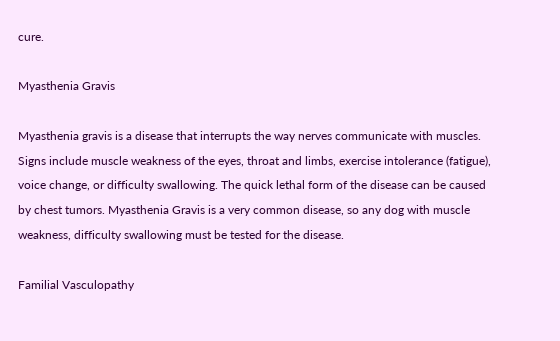cure.

Myasthenia Gravis

Myasthenia gravis is a disease that interrupts the way nerves communicate with muscles. Signs include muscle weakness of the eyes, throat and limbs, exercise intolerance (fatigue), voice change, or difficulty swallowing. The quick lethal form of the disease can be caused by chest tumors. Myasthenia Gravis is a very common disease, so any dog with muscle weakness, difficulty swallowing must be tested for the disease.

Familial Vasculopathy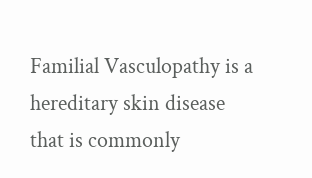Familial Vasculopathy is a hereditary skin disease that is commonly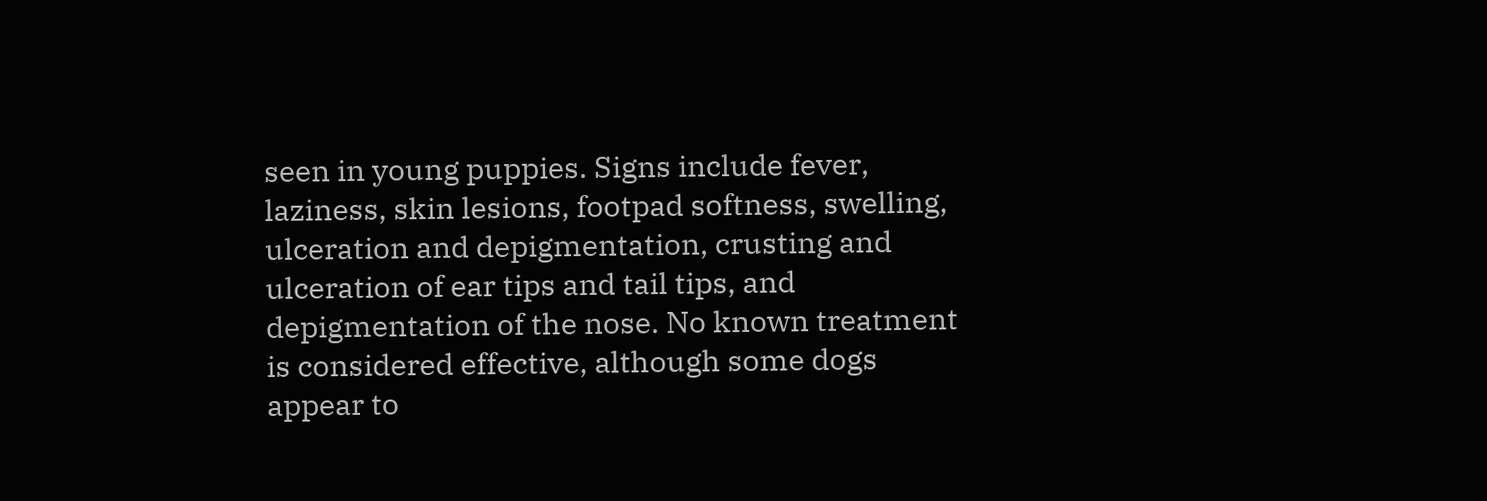seen in young puppies. Signs include fever, laziness, skin lesions, footpad softness, swelling, ulceration and depigmentation, crusting and ulceration of ear tips and tail tips, and depigmentation of the nose. No known treatment is considered effective, although some dogs appear to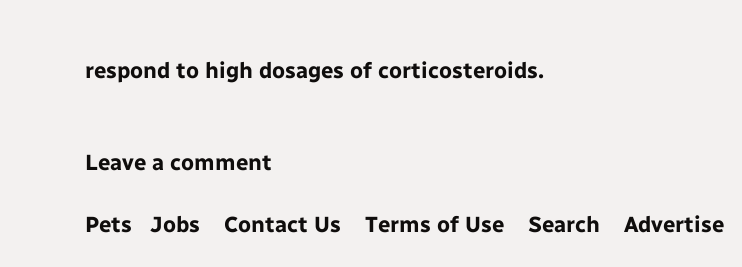respond to high dosages of corticosteroids.


Leave a comment

Pets   Jobs    Contact Us    Terms of Use    Search    Advertise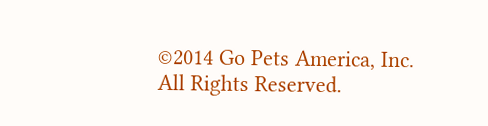©2014 Go Pets America, Inc. All Rights Reserved.